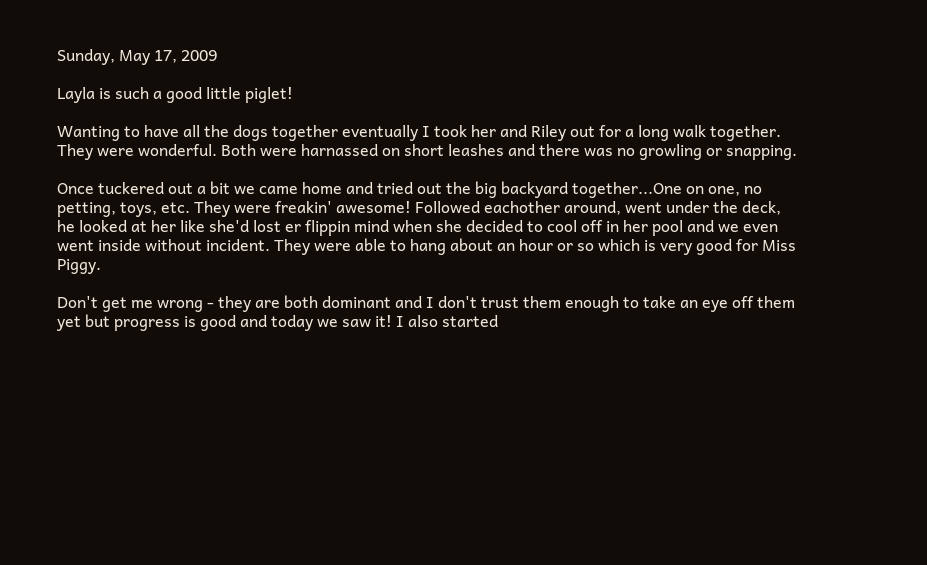Sunday, May 17, 2009

Layla is such a good little piglet!

Wanting to have all the dogs together eventually I took her and Riley out for a long walk together. They were wonderful. Both were harnassed on short leashes and there was no growling or snapping.

Once tuckered out a bit we came home and tried out the big backyard together...One on one, no petting, toys, etc. They were freakin' awesome! Followed eachother around, went under the deck, he looked at her like she'd lost er flippin mind when she decided to cool off in her pool and we even went inside without incident. They were able to hang about an hour or so which is very good for Miss Piggy.

Don't get me wrong - they are both dominant and I don't trust them enough to take an eye off them yet but progress is good and today we saw it! I also started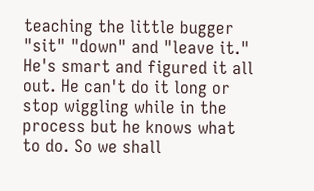teaching the little bugger "sit" "down" and "leave it." He's smart and figured it all out. He can't do it long or stop wiggling while in the process but he knows what to do. So we shall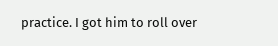practice. I got him to roll over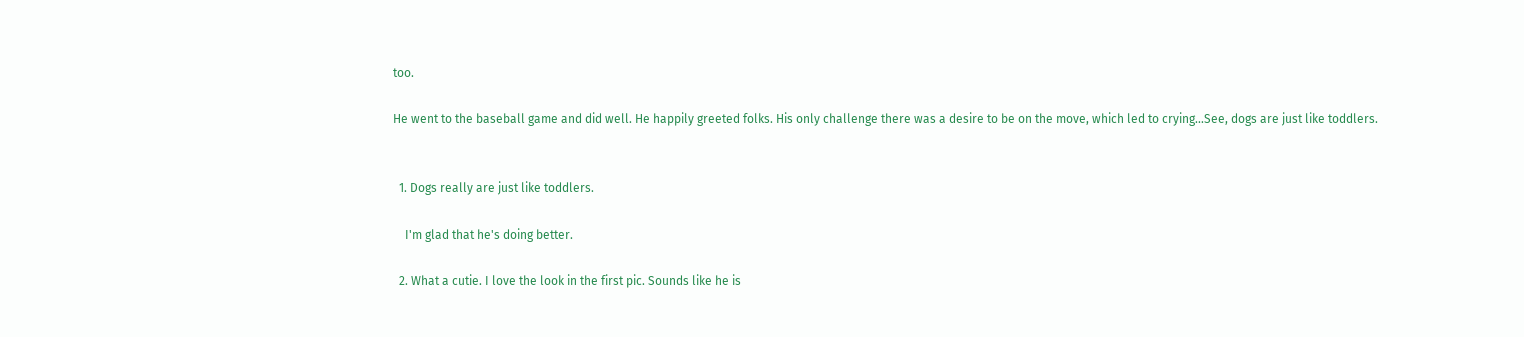too.

He went to the baseball game and did well. He happily greeted folks. His only challenge there was a desire to be on the move, which led to crying...See, dogs are just like toddlers.


  1. Dogs really are just like toddlers.

    I'm glad that he's doing better.

  2. What a cutie. I love the look in the first pic. Sounds like he is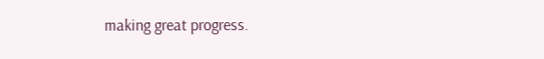making great progress.